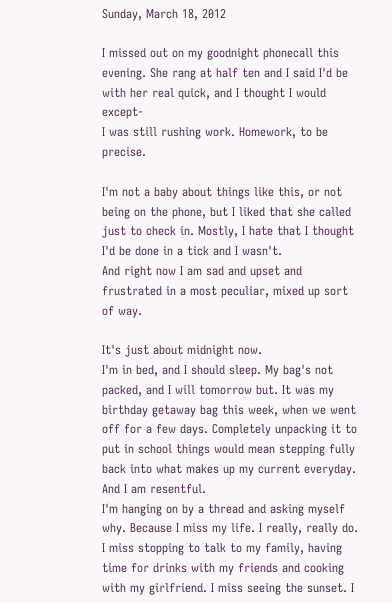Sunday, March 18, 2012

I missed out on my goodnight phonecall this evening. She rang at half ten and I said I'd be with her real quick, and I thought I would except-
I was still rushing work. Homework, to be precise.

I'm not a baby about things like this, or not being on the phone, but I liked that she called just to check in. Mostly, I hate that I thought I'd be done in a tick and I wasn't.
And right now I am sad and upset and frustrated in a most peculiar, mixed up sort of way.

It's just about midnight now.
I'm in bed, and I should sleep. My bag's not packed, and I will tomorrow but. It was my birthday getaway bag this week, when we went off for a few days. Completely unpacking it to put in school things would mean stepping fully back into what makes up my current everyday.
And I am resentful.
I'm hanging on by a thread and asking myself why. Because I miss my life. I really, really do.
I miss stopping to talk to my family, having time for drinks with my friends and cooking with my girlfriend. I miss seeing the sunset. I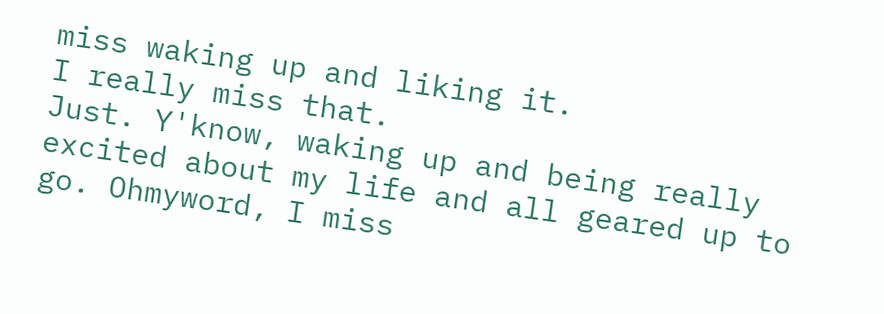miss waking up and liking it.
I really miss that.
Just. Y'know, waking up and being really excited about my life and all geared up to go. Ohmyword, I miss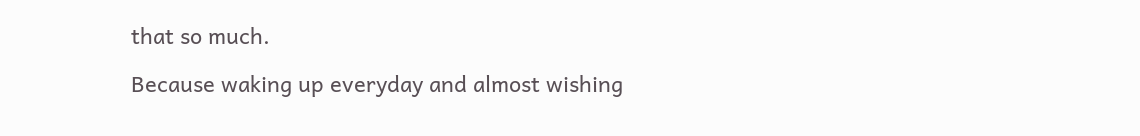that so much.

Because waking up everyday and almost wishing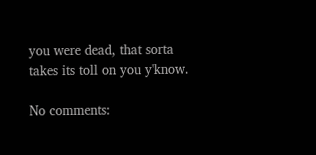you were dead, that sorta takes its toll on you y'know.

No comments: